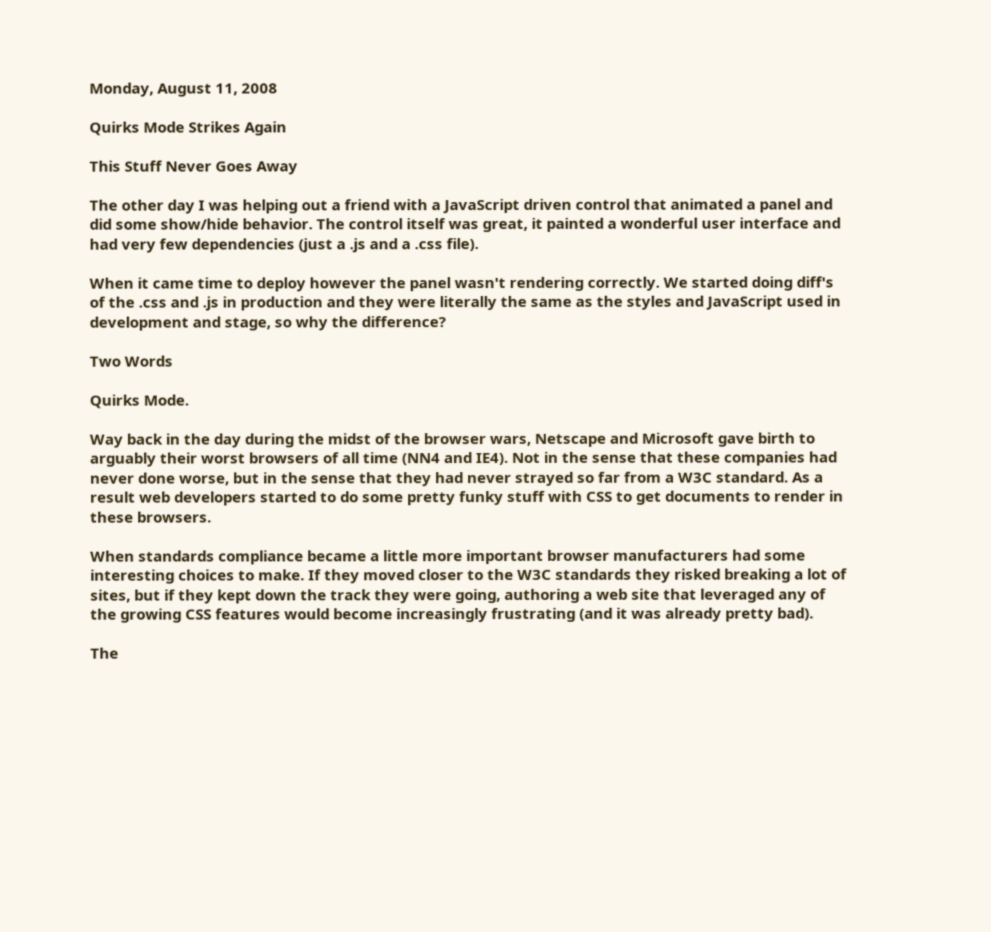Monday, August 11, 2008

Quirks Mode Strikes Again

This Stuff Never Goes Away

The other day I was helping out a friend with a JavaScript driven control that animated a panel and did some show/hide behavior. The control itself was great, it painted a wonderful user interface and had very few dependencies (just a .js and a .css file).

When it came time to deploy however the panel wasn't rendering correctly. We started doing diff's of the .css and .js in production and they were literally the same as the styles and JavaScript used in development and stage, so why the difference?

Two Words

Quirks Mode.

Way back in the day during the midst of the browser wars, Netscape and Microsoft gave birth to arguably their worst browsers of all time (NN4 and IE4). Not in the sense that these companies had never done worse, but in the sense that they had never strayed so far from a W3C standard. As a result web developers started to do some pretty funky stuff with CSS to get documents to render in these browsers.

When standards compliance became a little more important browser manufacturers had some interesting choices to make. If they moved closer to the W3C standards they risked breaking a lot of sites, but if they kept down the track they were going, authoring a web site that leveraged any of the growing CSS features would become increasingly frustrating (and it was already pretty bad).

The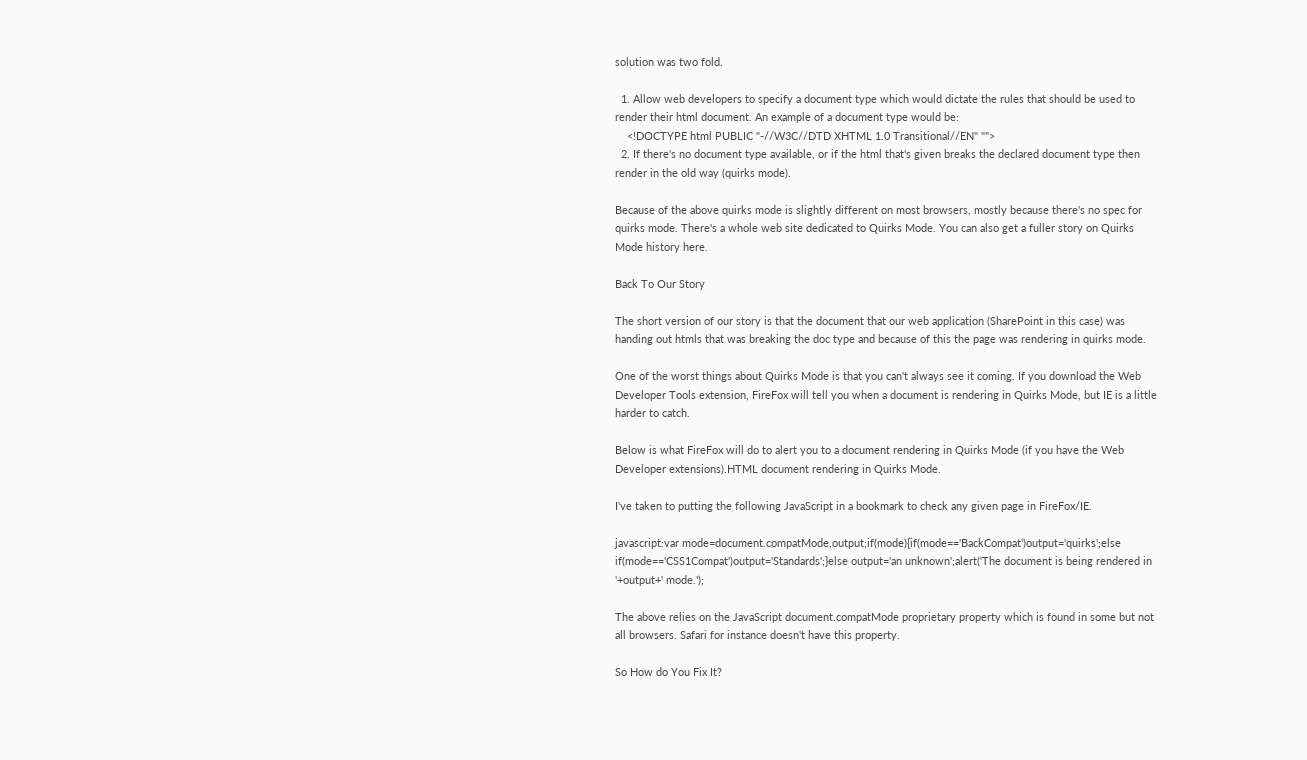solution was two fold.

  1. Allow web developers to specify a document type which would dictate the rules that should be used to render their html document. An example of a document type would be:
    <!DOCTYPE html PUBLIC "-//W3C//DTD XHTML 1.0 Transitional//EN" "">
  2. If there's no document type available, or if the html that's given breaks the declared document type then render in the old way (quirks mode).

Because of the above quirks mode is slightly different on most browsers, mostly because there's no spec for quirks mode. There's a whole web site dedicated to Quirks Mode. You can also get a fuller story on Quirks Mode history here.

Back To Our Story

The short version of our story is that the document that our web application (SharePoint in this case) was handing out htmls that was breaking the doc type and because of this the page was rendering in quirks mode.

One of the worst things about Quirks Mode is that you can't always see it coming. If you download the Web Developer Tools extension, FireFox will tell you when a document is rendering in Quirks Mode, but IE is a little harder to catch.

Below is what FireFox will do to alert you to a document rendering in Quirks Mode (if you have the Web Developer extensions).HTML document rendering in Quirks Mode.

I've taken to putting the following JavaScript in a bookmark to check any given page in FireFox/IE.

javascript:var mode=document.compatMode,output;if(mode){if(mode=='BackCompat')output='quirks';else if(mode=='CSS1Compat')output='Standards';}else output='an unknown';alert('The document is being rendered in '+output+' mode.');

The above relies on the JavaScript document.compatMode proprietary property which is found in some but not all browsers. Safari for instance doesn't have this property.

So How do You Fix It?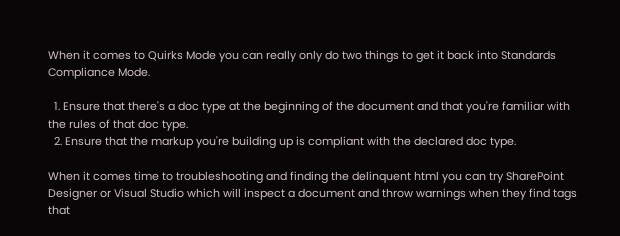When it comes to Quirks Mode you can really only do two things to get it back into Standards Compliance Mode.

  1. Ensure that there's a doc type at the beginning of the document and that you're familiar with the rules of that doc type.
  2. Ensure that the markup you're building up is compliant with the declared doc type.

When it comes time to troubleshooting and finding the delinquent html you can try SharePoint Designer or Visual Studio which will inspect a document and throw warnings when they find tags that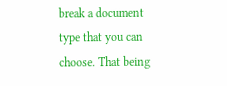break a document type that you can choose. That being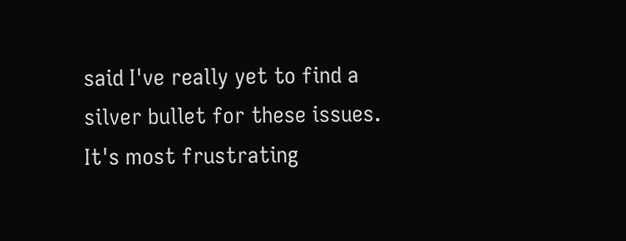said I've really yet to find a silver bullet for these issues. It's most frustrating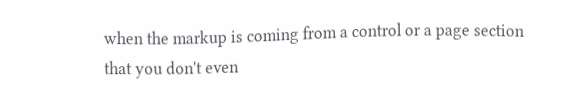when the markup is coming from a control or a page section that you don't even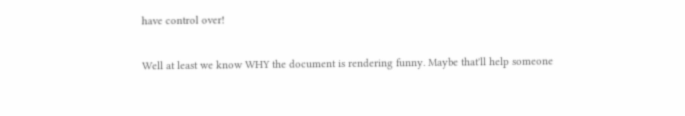have control over!

Well at least we know WHY the document is rendering funny. Maybe that'll help someone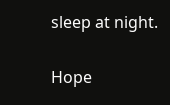sleep at night.

Hope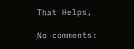That Helps,

No comments: